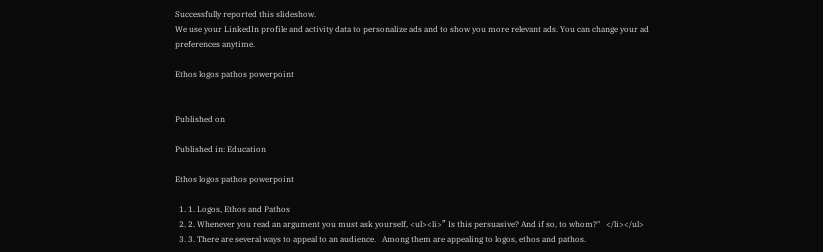Successfully reported this slideshow.
We use your LinkedIn profile and activity data to personalize ads and to show you more relevant ads. You can change your ad preferences anytime.

Ethos logos pathos powerpoint


Published on

Published in: Education

Ethos logos pathos powerpoint

  1. 1. Logos, Ethos and Pathos
  2. 2. Whenever you read an argument you must ask yourself, <ul><li>” Is this persuasive? And if so, to whom?"   </li></ul>
  3. 3. There are several ways to appeal to an audience.   Among them are appealing to logos, ethos and pathos.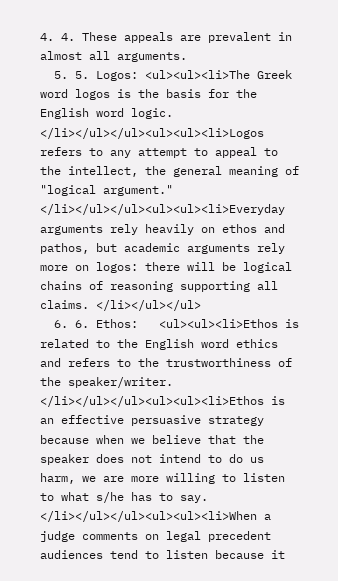4. 4. These appeals are prevalent in almost all arguments.
  5. 5. Logos: <ul><ul><li>The Greek word logos is the basis for the English word logic.     </li></ul></ul><ul><ul><li>Logos refers to any attempt to appeal to the intellect, the general meaning of "logical argument."   </li></ul></ul><ul><ul><li>Everyday arguments rely heavily on ethos and pathos, but academic arguments rely more on logos: there will be logical chains of reasoning supporting all claims. </li></ul></ul>
  6. 6. Ethos:   <ul><ul><li>Ethos is related to the English word ethics and refers to the trustworthiness of the speaker/writer.   </li></ul></ul><ul><ul><li>Ethos is an effective persuasive strategy because when we believe that the speaker does not intend to do us harm, we are more willing to listen to what s/he has to say. </li></ul></ul><ul><ul><li>When a judge comments on legal precedent audiences tend to listen because it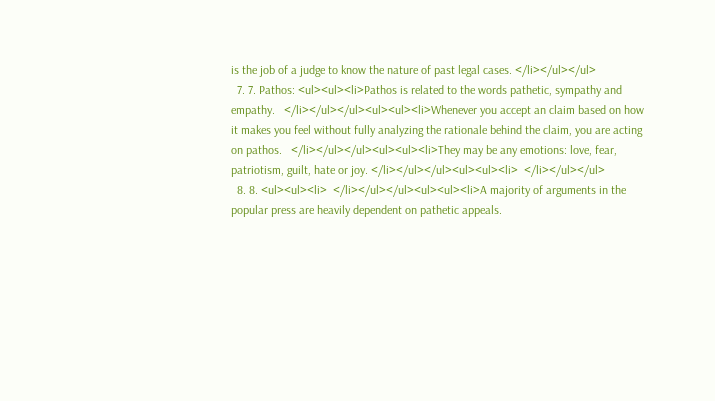is the job of a judge to know the nature of past legal cases. </li></ul></ul>
  7. 7. Pathos: <ul><ul><li>Pathos is related to the words pathetic, sympathy and empathy.   </li></ul></ul><ul><ul><li>Whenever you accept an claim based on how it makes you feel without fully analyzing the rationale behind the claim, you are acting on pathos.   </li></ul></ul><ul><ul><li>They may be any emotions: love, fear, patriotism, guilt, hate or joy. </li></ul></ul><ul><ul><li>  </li></ul></ul>
  8. 8. <ul><ul><li>  </li></ul></ul><ul><ul><li>A majority of arguments in the popular press are heavily dependent on pathetic appeals.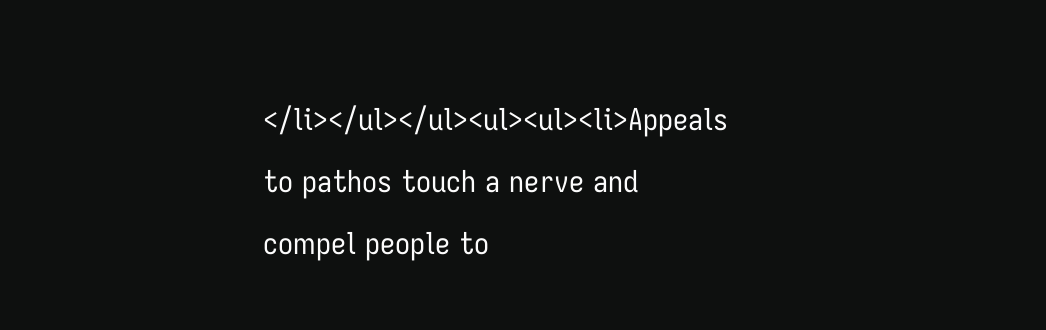</li></ul></ul><ul><ul><li>Appeals to pathos touch a nerve and compel people to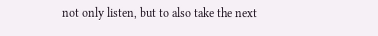not only listen, but to also take the next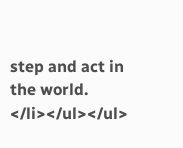step and act in the world. </li></ul></ul>